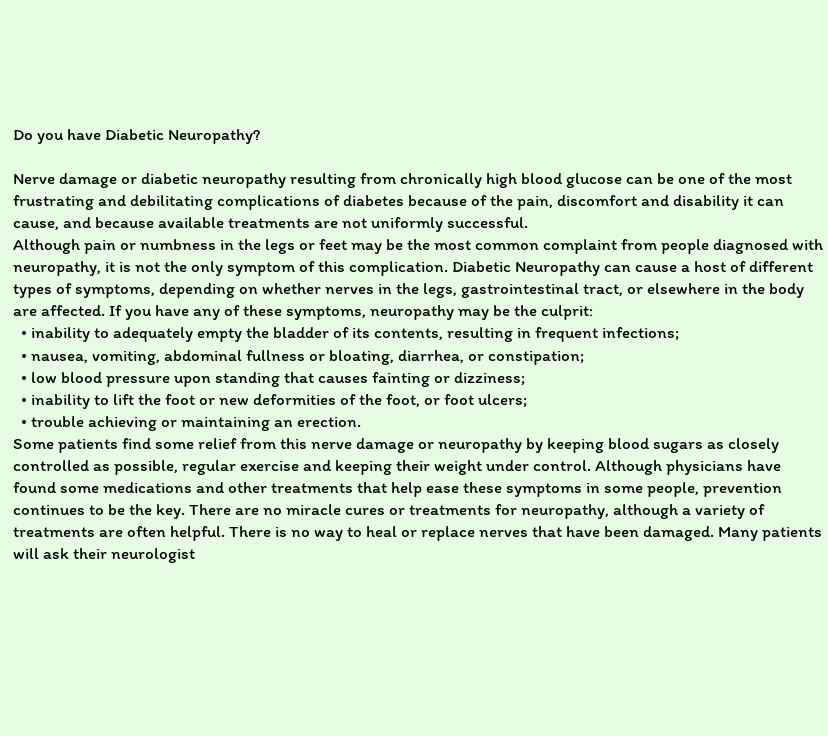Do you have Diabetic Neuropathy?

Nerve damage or diabetic neuropathy resulting from chronically high blood glucose can be one of the most frustrating and debilitating complications of diabetes because of the pain, discomfort and disability it can cause, and because available treatments are not uniformly successful.
Although pain or numbness in the legs or feet may be the most common complaint from people diagnosed with neuropathy, it is not the only symptom of this complication. Diabetic Neuropathy can cause a host of different types of symptoms, depending on whether nerves in the legs, gastrointestinal tract, or elsewhere in the body are affected. If you have any of these symptoms, neuropathy may be the culprit:
  • inability to adequately empty the bladder of its contents, resulting in frequent infections;
  • nausea, vomiting, abdominal fullness or bloating, diarrhea, or constipation;
  • low blood pressure upon standing that causes fainting or dizziness;
  • inability to lift the foot or new deformities of the foot, or foot ulcers;
  • trouble achieving or maintaining an erection.
Some patients find some relief from this nerve damage or neuropathy by keeping blood sugars as closely controlled as possible, regular exercise and keeping their weight under control. Although physicians have found some medications and other treatments that help ease these symptoms in some people, prevention continues to be the key. There are no miracle cures or treatments for neuropathy, although a variety of treatments are often helpful. There is no way to heal or replace nerves that have been damaged. Many patients will ask their neurologist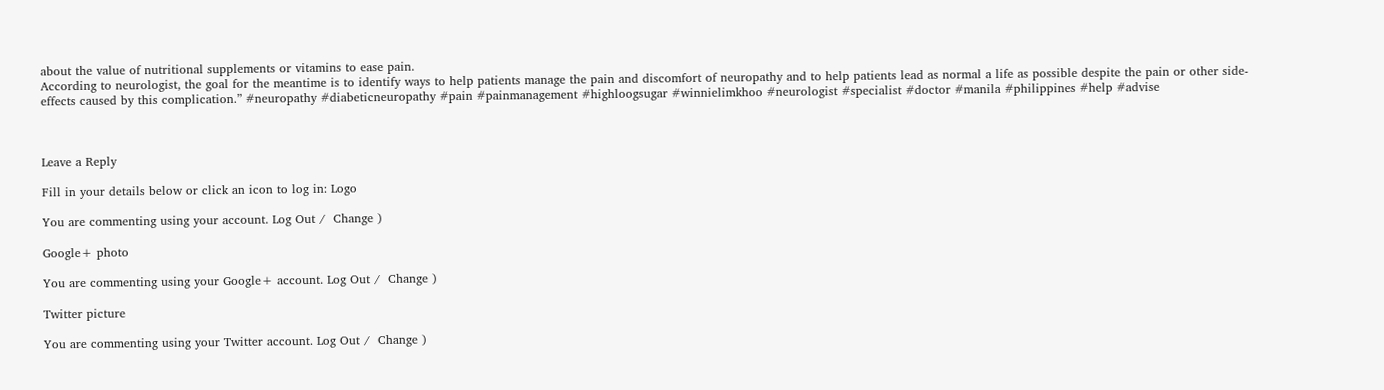about the value of nutritional supplements or vitamins to ease pain.
According to neurologist, the goal for the meantime is to identify ways to help patients manage the pain and discomfort of neuropathy and to help patients lead as normal a life as possible despite the pain or other side-effects caused by this complication.” #neuropathy #diabeticneuropathy #pain #painmanagement #highloogsugar #winnielimkhoo #neurologist #specialist #doctor #manila #philippines #help #advise



Leave a Reply

Fill in your details below or click an icon to log in: Logo

You are commenting using your account. Log Out /  Change )

Google+ photo

You are commenting using your Google+ account. Log Out /  Change )

Twitter picture

You are commenting using your Twitter account. Log Out /  Change )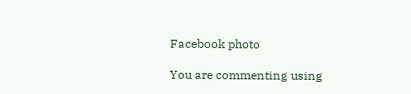Facebook photo

You are commenting using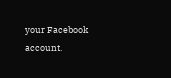your Facebook account.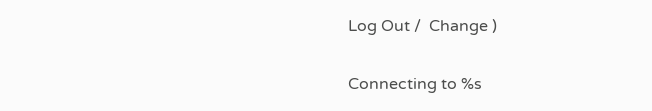Log Out /  Change )


Connecting to %s